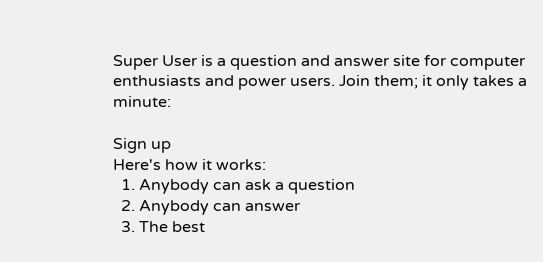Super User is a question and answer site for computer enthusiasts and power users. Join them; it only takes a minute:

Sign up
Here's how it works:
  1. Anybody can ask a question
  2. Anybody can answer
  3. The best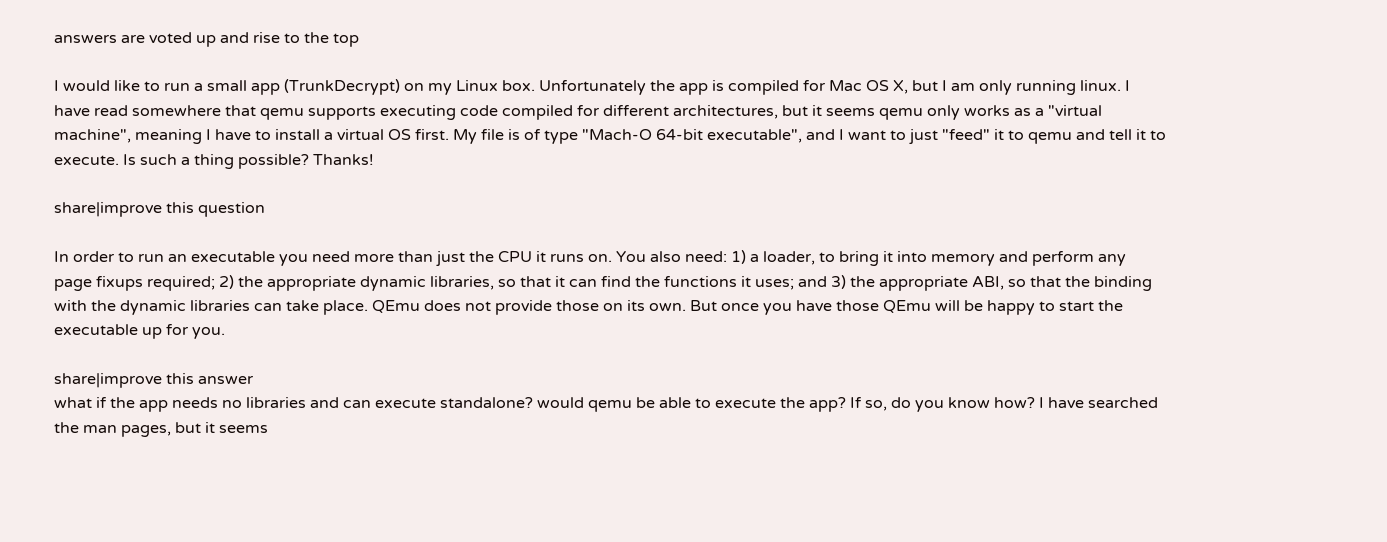answers are voted up and rise to the top

I would like to run a small app (TrunkDecrypt) on my Linux box. Unfortunately the app is compiled for Mac OS X, but I am only running linux. I have read somewhere that qemu supports executing code compiled for different architectures, but it seems qemu only works as a "virtual machine", meaning I have to install a virtual OS first. My file is of type "Mach-O 64-bit executable", and I want to just "feed" it to qemu and tell it to execute. Is such a thing possible? Thanks!

share|improve this question

In order to run an executable you need more than just the CPU it runs on. You also need: 1) a loader, to bring it into memory and perform any page fixups required; 2) the appropriate dynamic libraries, so that it can find the functions it uses; and 3) the appropriate ABI, so that the binding with the dynamic libraries can take place. QEmu does not provide those on its own. But once you have those QEmu will be happy to start the executable up for you.

share|improve this answer
what if the app needs no libraries and can execute standalone? would qemu be able to execute the app? If so, do you know how? I have searched the man pages, but it seems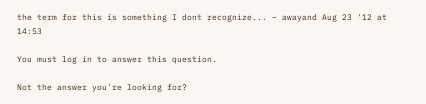the term for this is something I dont recognize... – awayand Aug 23 '12 at 14:53

You must log in to answer this question.

Not the answer you're looking for?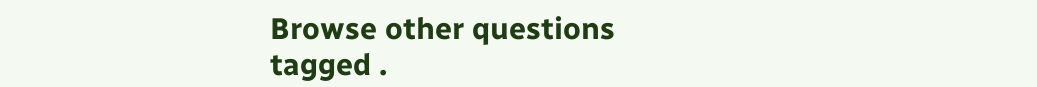Browse other questions tagged .